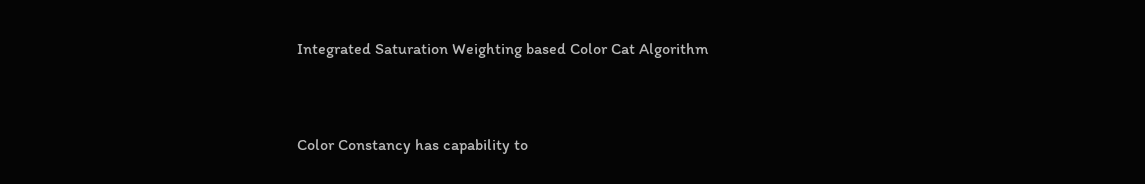Integrated Saturation Weighting based Color Cat Algorithm


Color Constancy has capability to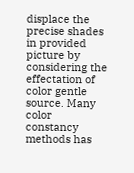displace the precise shades in provided picture by considering the effectation of color gentle source. Many color constancy methods has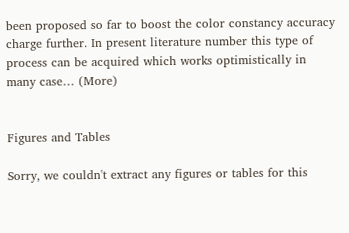been proposed so far to boost the color constancy accuracy charge further. In present literature number this type of process can be acquired which works optimistically in many case… (More)


Figures and Tables

Sorry, we couldn't extract any figures or tables for this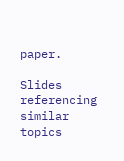paper.

Slides referencing similar topics